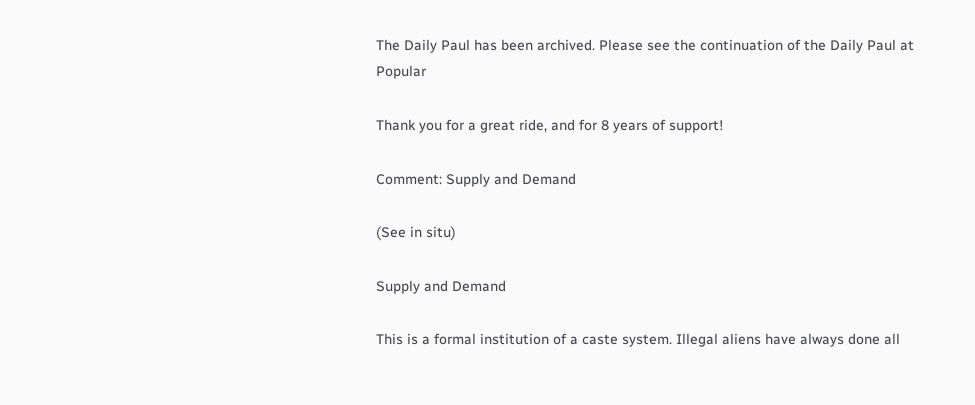The Daily Paul has been archived. Please see the continuation of the Daily Paul at Popular

Thank you for a great ride, and for 8 years of support!

Comment: Supply and Demand

(See in situ)

Supply and Demand

This is a formal institution of a caste system. Illegal aliens have always done all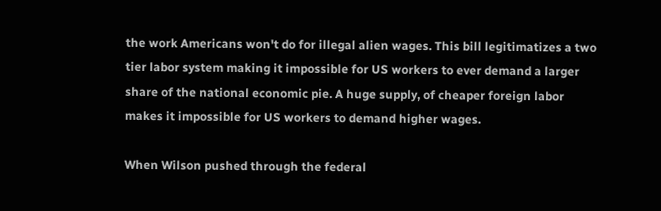the work Americans won't do for illegal alien wages. This bill legitimatizes a two tier labor system making it impossible for US workers to ever demand a larger share of the national economic pie. A huge supply, of cheaper foreign labor makes it impossible for US workers to demand higher wages.

When Wilson pushed through the federal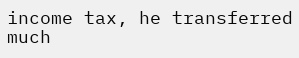income tax, he transferred much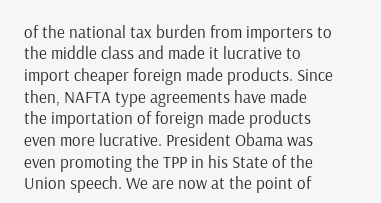of the national tax burden from importers to the middle class and made it lucrative to import cheaper foreign made products. Since then, NAFTA type agreements have made the importation of foreign made products even more lucrative. President Obama was even promoting the TPP in his State of the Union speech. We are now at the point of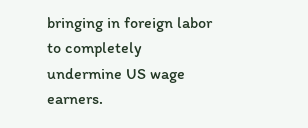bringing in foreign labor to completely undermine US wage earners.